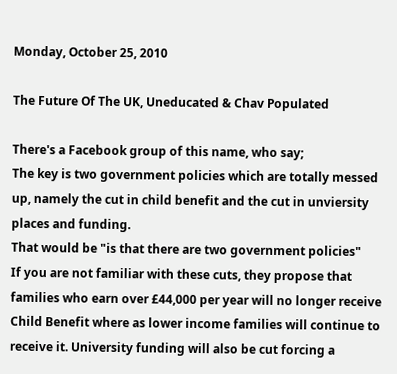Monday, October 25, 2010

The Future Of The UK, Uneducated & Chav Populated

There's a Facebook group of this name, who say;
The key is two government policies which are totally messed up, namely the cut in child benefit and the cut in unviersity places and funding.
That would be "is that there are two government policies"
If you are not familiar with these cuts, they propose that families who earn over £44,000 per year will no longer receive Child Benefit where as lower income families will continue to receive it. University funding will also be cut forcing a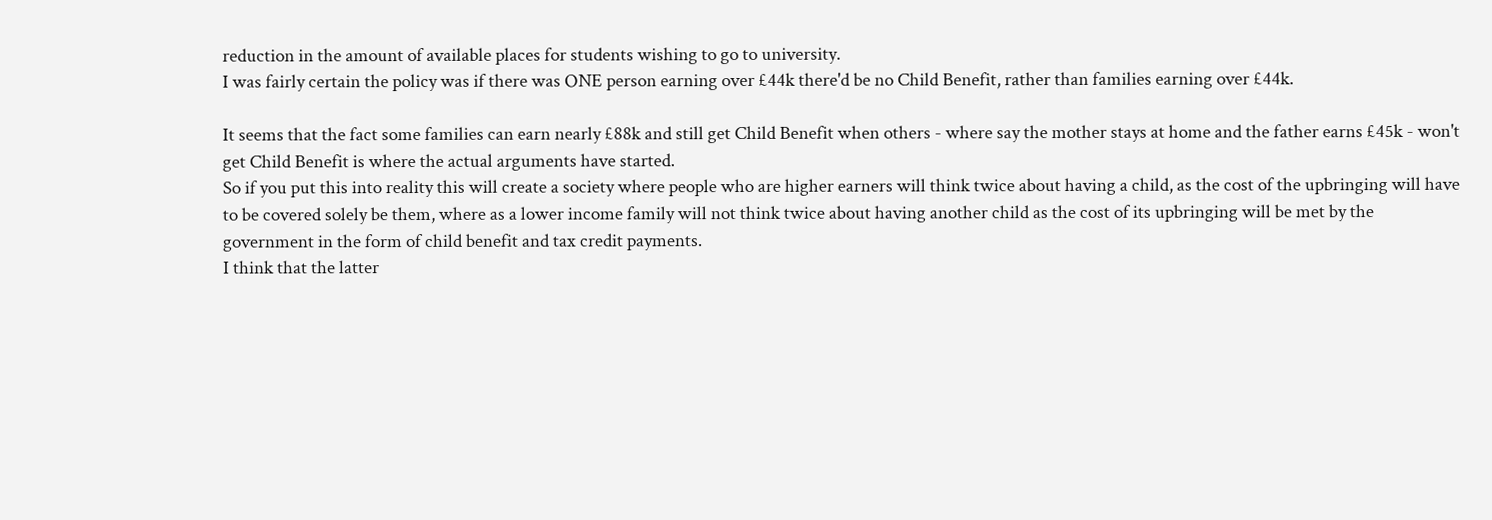reduction in the amount of available places for students wishing to go to university.
I was fairly certain the policy was if there was ONE person earning over £44k there'd be no Child Benefit, rather than families earning over £44k.

It seems that the fact some families can earn nearly £88k and still get Child Benefit when others - where say the mother stays at home and the father earns £45k - won't get Child Benefit is where the actual arguments have started.
So if you put this into reality this will create a society where people who are higher earners will think twice about having a child, as the cost of the upbringing will have to be covered solely be them, where as a lower income family will not think twice about having another child as the cost of its upbringing will be met by the government in the form of child benefit and tax credit payments.
I think that the latter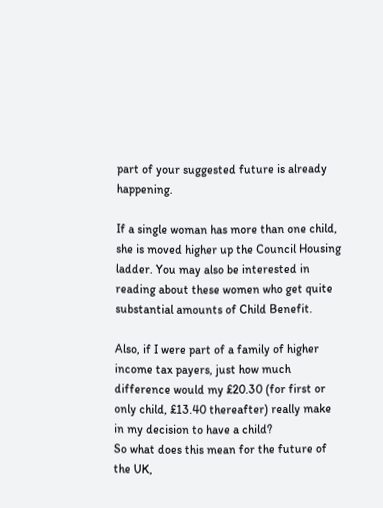part of your suggested future is already happening.

If a single woman has more than one child, she is moved higher up the Council Housing ladder. You may also be interested in reading about these women who get quite substantial amounts of Child Benefit.

Also, if I were part of a family of higher income tax payers, just how much difference would my £20.30 (for first or only child, £13.40 thereafter) really make in my decision to have a child?
So what does this mean for the future of the UK,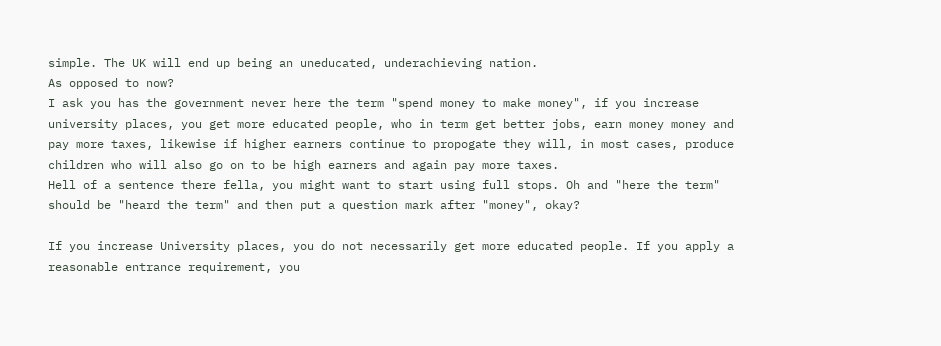simple. The UK will end up being an uneducated, underachieving nation.
As opposed to now?
I ask you has the government never here the term "spend money to make money", if you increase university places, you get more educated people, who in term get better jobs, earn money money and pay more taxes, likewise if higher earners continue to propogate they will, in most cases, produce children who will also go on to be high earners and again pay more taxes.
Hell of a sentence there fella, you might want to start using full stops. Oh and "here the term" should be "heard the term" and then put a question mark after "money", okay?

If you increase University places, you do not necessarily get more educated people. If you apply a reasonable entrance requirement, you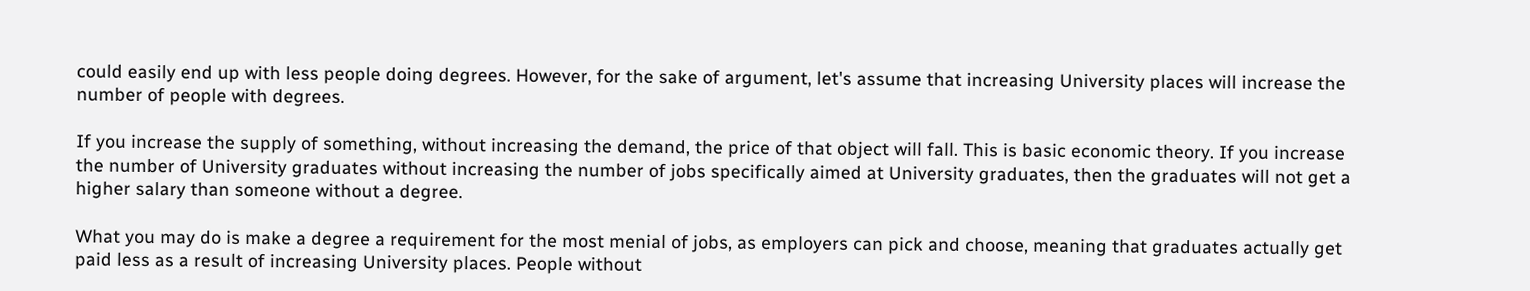could easily end up with less people doing degrees. However, for the sake of argument, let's assume that increasing University places will increase the number of people with degrees.

If you increase the supply of something, without increasing the demand, the price of that object will fall. This is basic economic theory. If you increase the number of University graduates without increasing the number of jobs specifically aimed at University graduates, then the graduates will not get a higher salary than someone without a degree.

What you may do is make a degree a requirement for the most menial of jobs, as employers can pick and choose, meaning that graduates actually get paid less as a result of increasing University places. People without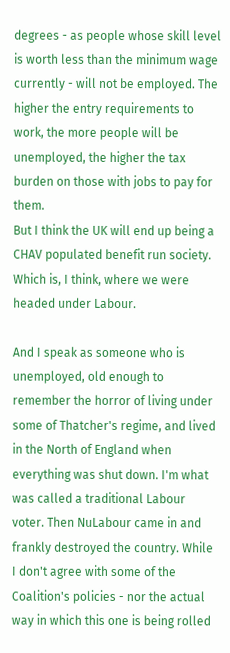degrees - as people whose skill level is worth less than the minimum wage currently - will not be employed. The higher the entry requirements to work, the more people will be unemployed, the higher the tax burden on those with jobs to pay for them.
But I think the UK will end up being a CHAV populated benefit run society.
Which is, I think, where we were headed under Labour.

And I speak as someone who is unemployed, old enough to remember the horror of living under some of Thatcher's regime, and lived in the North of England when everything was shut down. I'm what was called a traditional Labour voter. Then NuLabour came in and frankly destroyed the country. While I don't agree with some of the Coalition's policies - nor the actual way in which this one is being rolled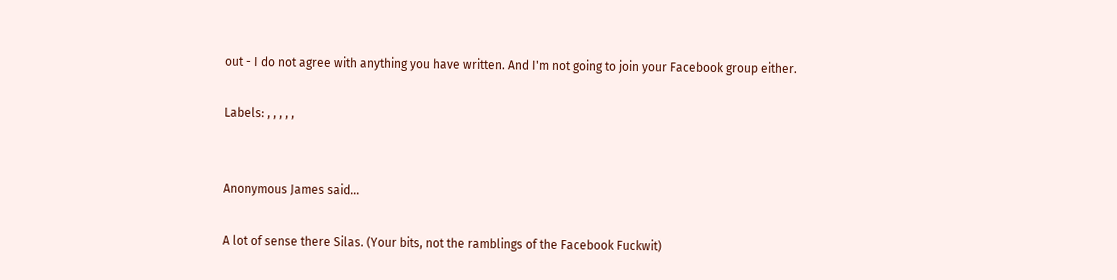out - I do not agree with anything you have written. And I'm not going to join your Facebook group either.

Labels: , , , , ,


Anonymous James said...

A lot of sense there Silas. (Your bits, not the ramblings of the Facebook Fuckwit)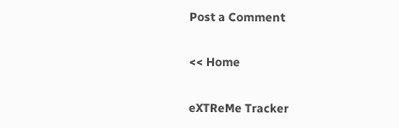Post a Comment

<< Home

eXTReMe Tracker